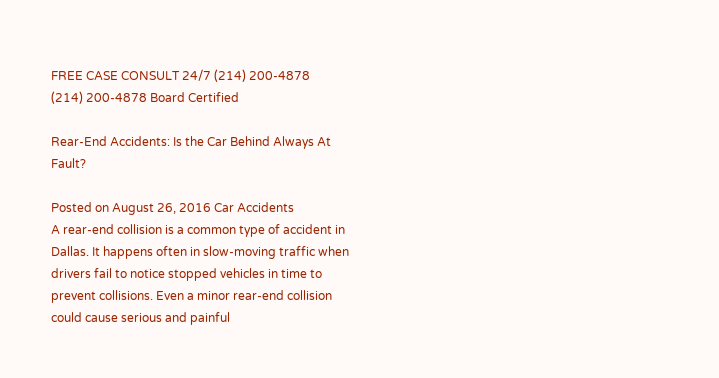FREE CASE CONSULT 24/7 (214) 200-4878
(214) 200-4878 Board Certified

Rear-End Accidents: Is the Car Behind Always At Fault?

Posted on August 26, 2016 Car Accidents
A rear-end collision is a common type of accident in Dallas. It happens often in slow-moving traffic when drivers fail to notice stopped vehicles in time to prevent collisions. Even a minor rear-end collision could cause serious and painful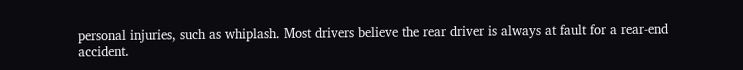personal injuries, such as whiplash. Most drivers believe the rear driver is always at fault for a rear-end accident.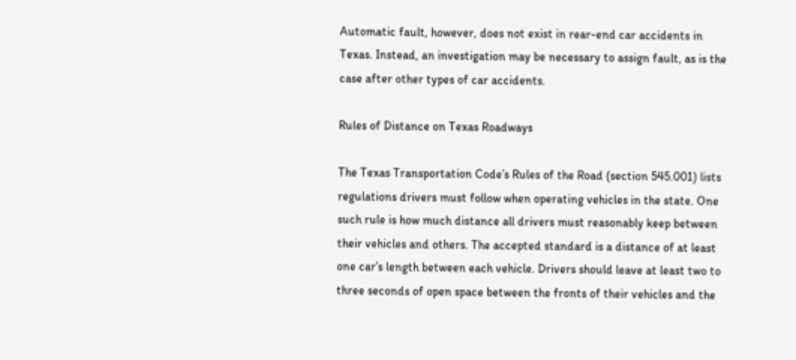Automatic fault, however, does not exist in rear-end car accidents in Texas. Instead, an investigation may be necessary to assign fault, as is the case after other types of car accidents.

Rules of Distance on Texas Roadways

The Texas Transportation Code’s Rules of the Road (section 545.001) lists regulations drivers must follow when operating vehicles in the state. One such rule is how much distance all drivers must reasonably keep between their vehicles and others. The accepted standard is a distance of at least one car’s length between each vehicle. Drivers should leave at least two to three seconds of open space between the fronts of their vehicles and the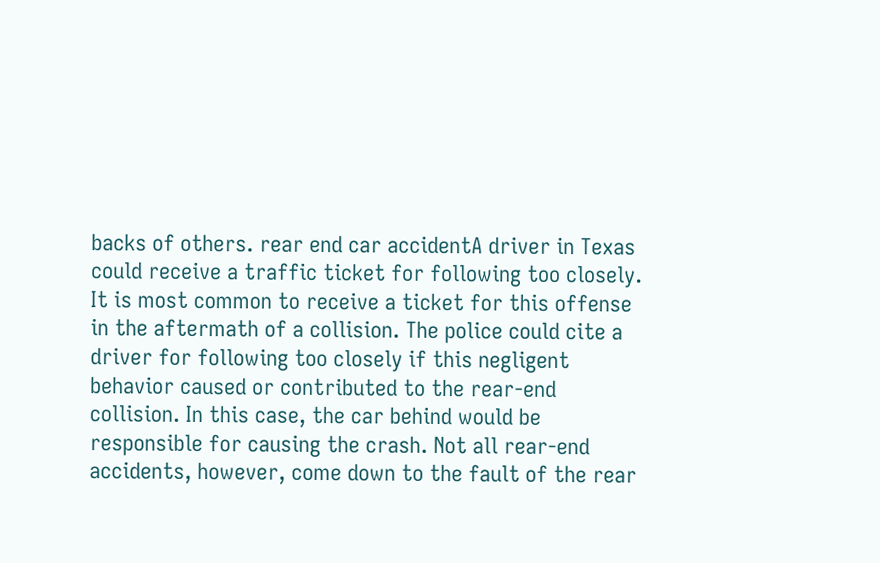backs of others. rear end car accidentA driver in Texas could receive a traffic ticket for following too closely. It is most common to receive a ticket for this offense in the aftermath of a collision. The police could cite a driver for following too closely if this negligent behavior caused or contributed to the rear-end collision. In this case, the car behind would be responsible for causing the crash. Not all rear-end accidents, however, come down to the fault of the rear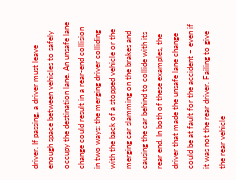driver. If passing, a driver must leave enough space between vehicles to safely occupy the destination lane. An unsafe lane change could result in a rear-end collision in two ways: the merging driver colliding with the back of a stopped vehicle or the merging car slamming on the brakes and causing the car behind to collide with its rear end. In both of these examples, the driver that made the unsafe lane change could be at fault for the accident – even if it was not the rear driver. Failing to give the rear vehicle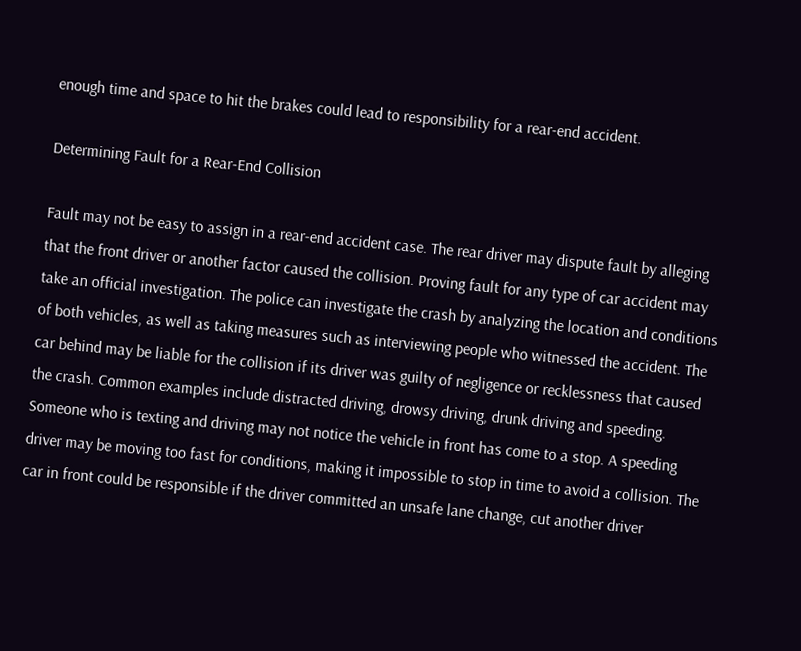enough time and space to hit the brakes could lead to responsibility for a rear-end accident.

Determining Fault for a Rear-End Collision

Fault may not be easy to assign in a rear-end accident case. The rear driver may dispute fault by alleging that the front driver or another factor caused the collision. Proving fault for any type of car accident may take an official investigation. The police can investigate the crash by analyzing the location and conditions of both vehicles, as well as taking measures such as interviewing people who witnessed the accident. The car behind may be liable for the collision if its driver was guilty of negligence or recklessness that caused the crash. Common examples include distracted driving, drowsy driving, drunk driving and speeding. Someone who is texting and driving may not notice the vehicle in front has come to a stop. A speeding driver may be moving too fast for conditions, making it impossible to stop in time to avoid a collision. The car in front could be responsible if the driver committed an unsafe lane change, cut another driver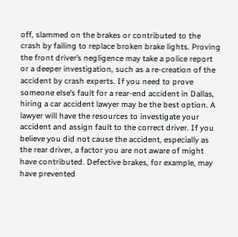off, slammed on the brakes or contributed to the crash by failing to replace broken brake lights. Proving the front driver’s negligence may take a police report or a deeper investigation, such as a re-creation of the accident by crash experts. If you need to prove someone else’s fault for a rear-end accident in Dallas, hiring a car accident lawyer may be the best option. A lawyer will have the resources to investigate your accident and assign fault to the correct driver. If you believe you did not cause the accident, especially as the rear driver, a factor you are not aware of might have contributed. Defective brakes, for example, may have prevented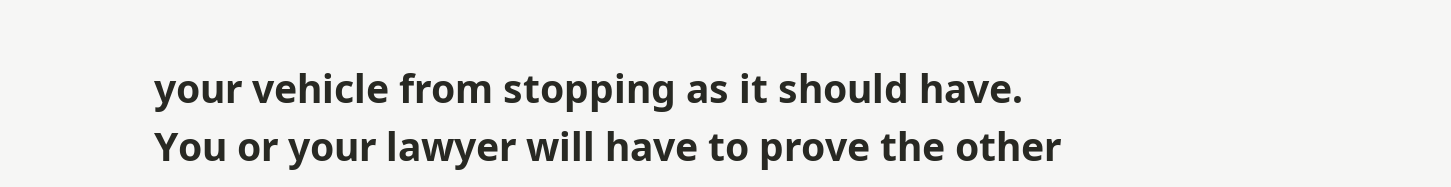your vehicle from stopping as it should have. You or your lawyer will have to prove the other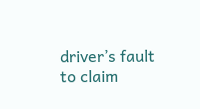driver’s fault to claim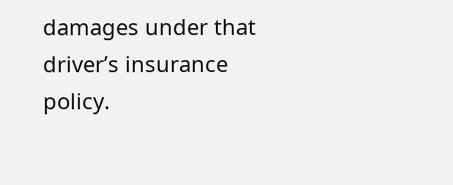damages under that driver’s insurance policy.